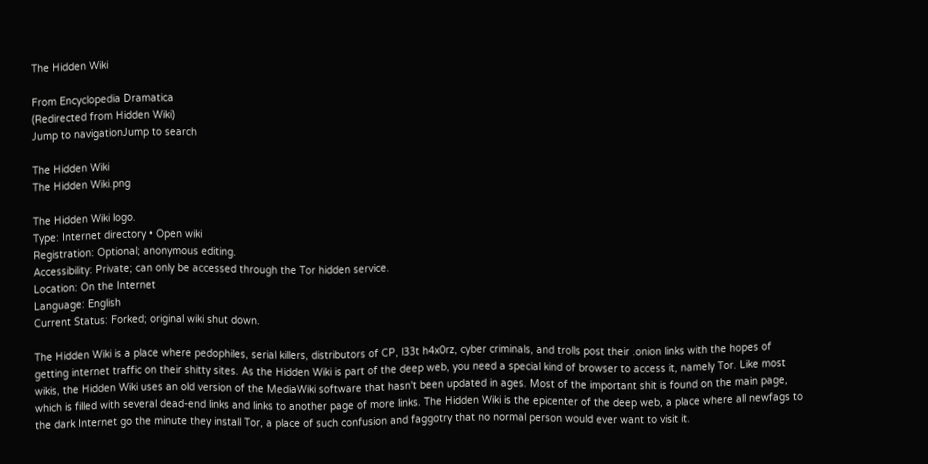The Hidden Wiki

From Encyclopedia Dramatica
(Redirected from Hidden Wiki)
Jump to navigationJump to search

The Hidden Wiki
The Hidden Wiki.png

The Hidden Wiki logo.
Type: Internet directory • Open wiki
Registration: Optional; anonymous editing.
Accessibility: Private; can only be accessed through the Tor hidden service.
Location: On the Internet
Language: English
Current Status: Forked; original wiki shut down.

The Hidden Wiki is a place where pedophiles, serial killers, distributors of CP, l33t h4x0rz, cyber criminals, and trolls post their .onion links with the hopes of getting internet traffic on their shitty sites. As the Hidden Wiki is part of the deep web, you need a special kind of browser to access it, namely Tor. Like most wikis, the Hidden Wiki uses an old version of the MediaWiki software that hasn't been updated in ages. Most of the important shit is found on the main page, which is filled with several dead-end links and links to another page of more links. The Hidden Wiki is the epicenter of the deep web, a place where all newfags to the dark Internet go the minute they install Tor, a place of such confusion and faggotry that no normal person would ever want to visit it.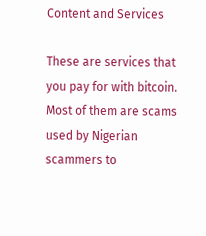Content and Services

These are services that you pay for with bitcoin. Most of them are scams used by Nigerian scammers to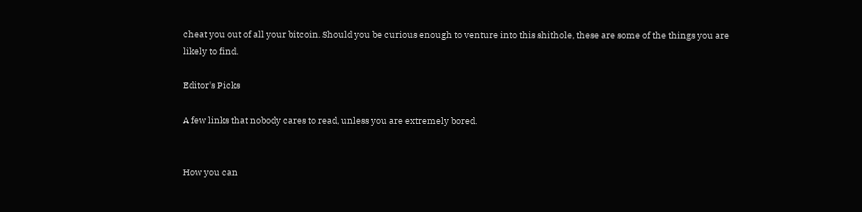cheat you out of all your bitcoin. Should you be curious enough to venture into this shithole, these are some of the things you are likely to find.

Editor's Picks

A few links that nobody cares to read, unless you are extremely bored.


How you can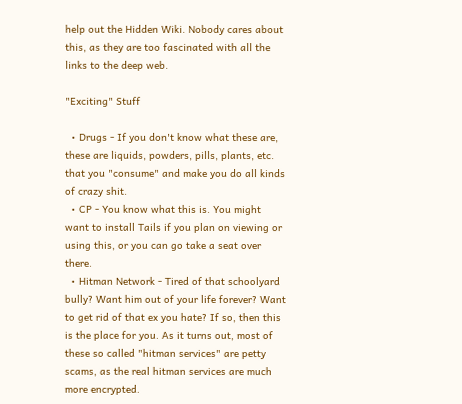help out the Hidden Wiki. Nobody cares about this, as they are too fascinated with all the links to the deep web.

"Exciting" Stuff

  • Drugs - If you don't know what these are, these are liquids, powders, pills, plants, etc. that you "consume" and make you do all kinds of crazy shit.
  • CP - You know what this is. You might want to install Tails if you plan on viewing or using this, or you can go take a seat over there.
  • Hitman Network - Tired of that schoolyard bully? Want him out of your life forever? Want to get rid of that ex you hate? If so, then this is the place for you. As it turns out, most of these so called "hitman services" are petty scams, as the real hitman services are much more encrypted.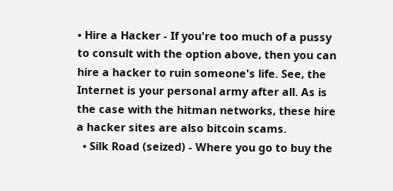• Hire a Hacker - If you're too much of a pussy to consult with the option above, then you can hire a hacker to ruin someone's life. See, the Internet is your personal army after all. As is the case with the hitman networks, these hire a hacker sites are also bitcoin scams.
  • Silk Road (seized) - Where you go to buy the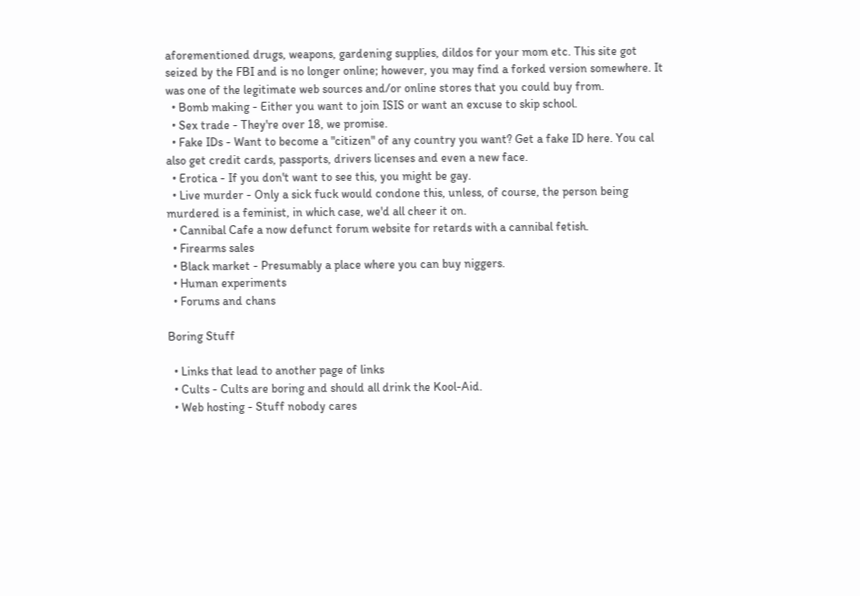aforementioned drugs, weapons, gardening supplies, dildos for your mom etc. This site got seized by the FBI and is no longer online; however, you may find a forked version somewhere. It was one of the legitimate web sources and/or online stores that you could buy from.
  • Bomb making - Either you want to join ISIS or want an excuse to skip school.
  • Sex trade - They're over 18, we promise.
  • Fake IDs - Want to become a "citizen" of any country you want? Get a fake ID here. You cal also get credit cards, passports, drivers licenses and even a new face.
  • Erotica - If you don't want to see this, you might be gay.
  • Live murder - Only a sick fuck would condone this, unless, of course, the person being murdered is a feminist, in which case, we'd all cheer it on.
  • Cannibal Cafe a now defunct forum website for retards with a cannibal fetish.
  • Firearms sales
  • Black market - Presumably a place where you can buy niggers.
  • Human experiments
  • Forums and chans

Boring Stuff

  • Links that lead to another page of links
  • Cults - Cults are boring and should all drink the Kool-Aid.
  • Web hosting - Stuff nobody cares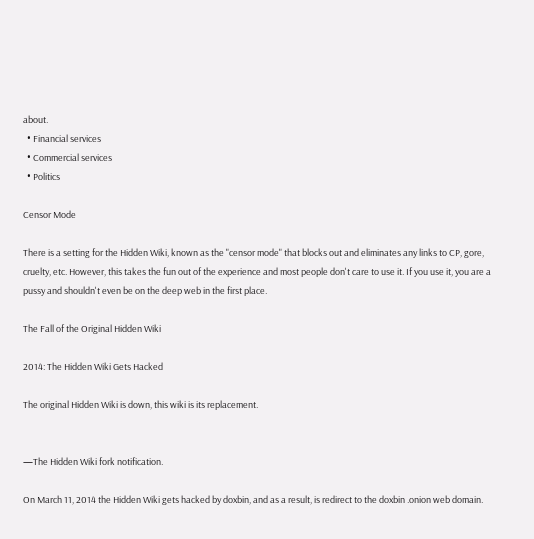about.
  • Financial services
  • Commercial services
  • Politics

Censor Mode

There is a setting for the Hidden Wiki, known as the "censor mode" that blocks out and eliminates any links to CP, gore, cruelty, etc. However, this takes the fun out of the experience and most people don't care to use it. If you use it, you are a pussy and shouldn't even be on the deep web in the first place.

The Fall of the Original Hidden Wiki

2014: The Hidden Wiki Gets Hacked

The original Hidden Wiki is down, this wiki is its replacement.


—The Hidden Wiki fork notification.

On March 11, 2014 the Hidden Wiki gets hacked by doxbin, and as a result, is redirect to the doxbin .onion web domain.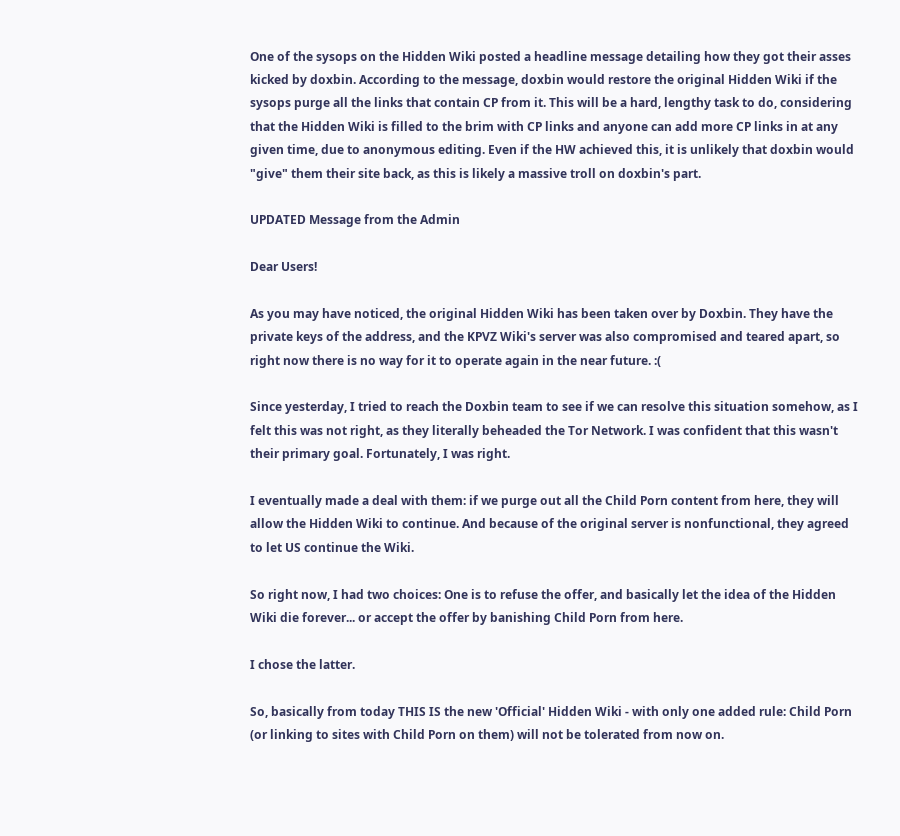One of the sysops on the Hidden Wiki posted a headline message detailing how they got their asses kicked by doxbin. According to the message, doxbin would restore the original Hidden Wiki if the sysops purge all the links that contain CP from it. This will be a hard, lengthy task to do, considering that the Hidden Wiki is filled to the brim with CP links and anyone can add more CP links in at any given time, due to anonymous editing. Even if the HW achieved this, it is unlikely that doxbin would "give" them their site back, as this is likely a massive troll on doxbin's part.

UPDATED Message from the Admin

Dear Users!

As you may have noticed, the original Hidden Wiki has been taken over by Doxbin. They have the private keys of the address, and the KPVZ Wiki's server was also compromised and teared apart, so right now there is no way for it to operate again in the near future. :(

Since yesterday, I tried to reach the Doxbin team to see if we can resolve this situation somehow, as I felt this was not right, as they literally beheaded the Tor Network. I was confident that this wasn't their primary goal. Fortunately, I was right.

I eventually made a deal with them: if we purge out all the Child Porn content from here, they will allow the Hidden Wiki to continue. And because of the original server is nonfunctional, they agreed to let US continue the Wiki.

So right now, I had two choices: One is to refuse the offer, and basically let the idea of the Hidden Wiki die forever... or accept the offer by banishing Child Porn from here.

I chose the latter.

So, basically from today THIS IS the new 'Official' Hidden Wiki - with only one added rule: Child Porn (or linking to sites with Child Porn on them) will not be tolerated from now on.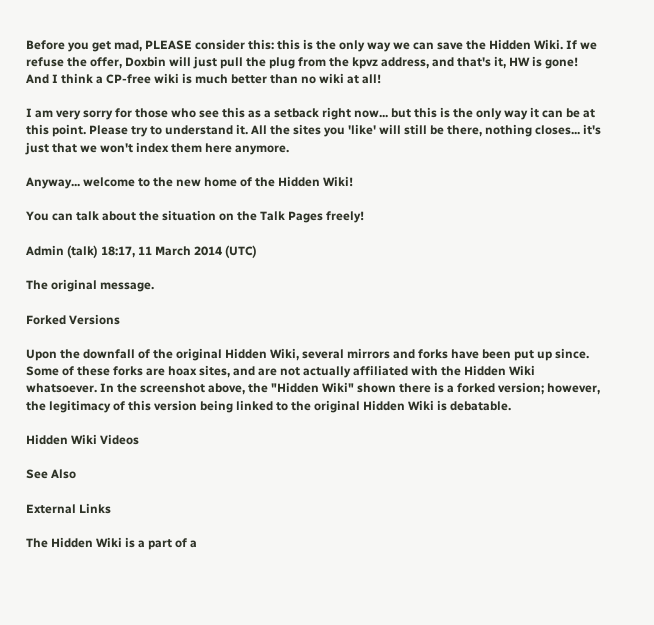Before you get mad, PLEASE consider this: this is the only way we can save the Hidden Wiki. If we refuse the offer, Doxbin will just pull the plug from the kpvz address, and that's it, HW is gone! And I think a CP-free wiki is much better than no wiki at all!

I am very sorry for those who see this as a setback right now... but this is the only way it can be at this point. Please try to understand it. All the sites you 'like' will still be there, nothing closes... it's just that we won't index them here anymore.

Anyway... welcome to the new home of the Hidden Wiki!

You can talk about the situation on the Talk Pages freely!

Admin (talk) 18:17, 11 March 2014 (UTC)

The original message.

Forked Versions

Upon the downfall of the original Hidden Wiki, several mirrors and forks have been put up since. Some of these forks are hoax sites, and are not actually affiliated with the Hidden Wiki whatsoever. In the screenshot above, the "Hidden Wiki" shown there is a forked version; however, the legitimacy of this version being linked to the original Hidden Wiki is debatable.

Hidden Wiki Videos

See Also

External Links

The Hidden Wiki is a part of a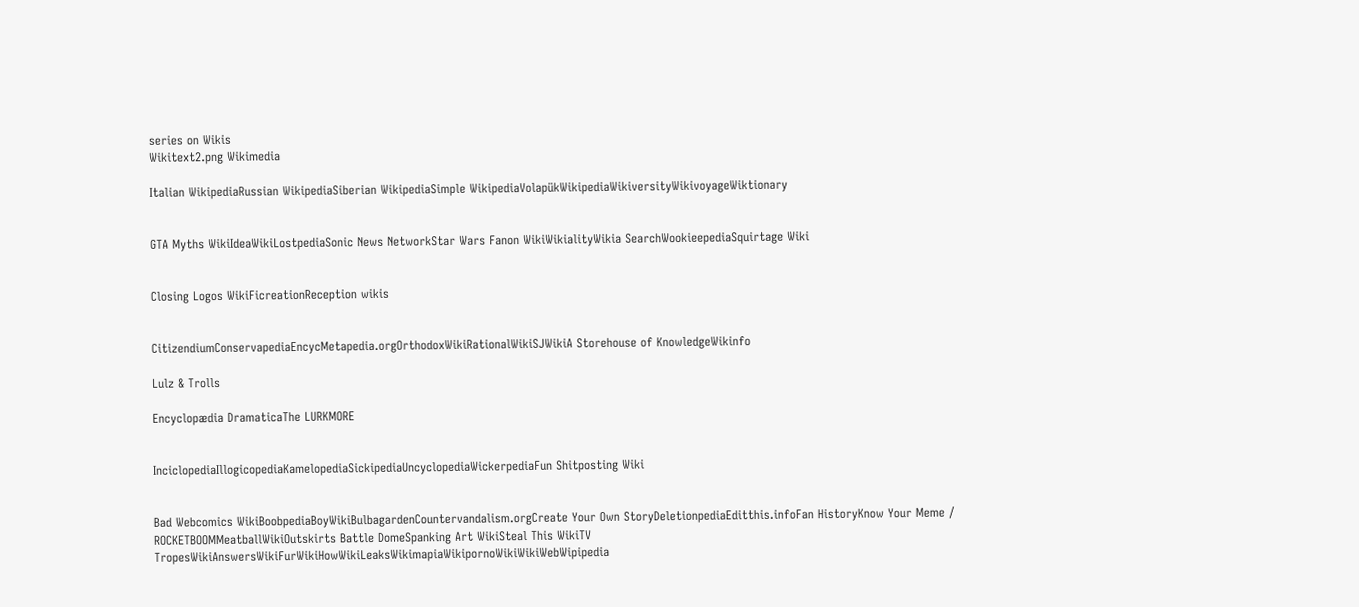series on Wikis
Wikitext2.png Wikimedia

Italian WikipediaRussian WikipediaSiberian WikipediaSimple WikipediaVolapükWikipediaWikiversityWikivoyageWiktionary


GTA Myths WikiIdeaWikiLostpediaSonic News NetworkStar Wars Fanon WikiWikialityWikia SearchWookieepediaSquirtage Wiki


Closing Logos WikiFicreationReception wikis


CitizendiumConservapediaEncycMetapedia.orgOrthodoxWikiRationalWikiSJWikiA Storehouse of KnowledgeWikinfo

Lulz & Trolls

Encyclopædia DramaticaThe LURKMORE


InciclopediaIllogicopediaKamelopediaSickipediaUncyclopediaWickerpediaFun Shitposting Wiki


Bad Webcomics WikiBoobpediaBoyWikiBulbagardenCountervandalism.orgCreate Your Own StoryDeletionpediaEditthis.infoFan HistoryKnow Your Meme / ROCKETBOOMMeatballWikiOutskirts Battle DomeSpanking Art WikiSteal This WikiTV TropesWikiAnswersWikiFurWikiHowWikiLeaksWikimapiaWikipornoWikiWikiWebWipipedia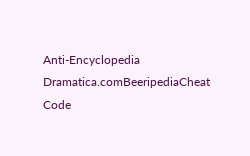Anti-Encyclopedia Dramatica.comBeeripediaCheat Code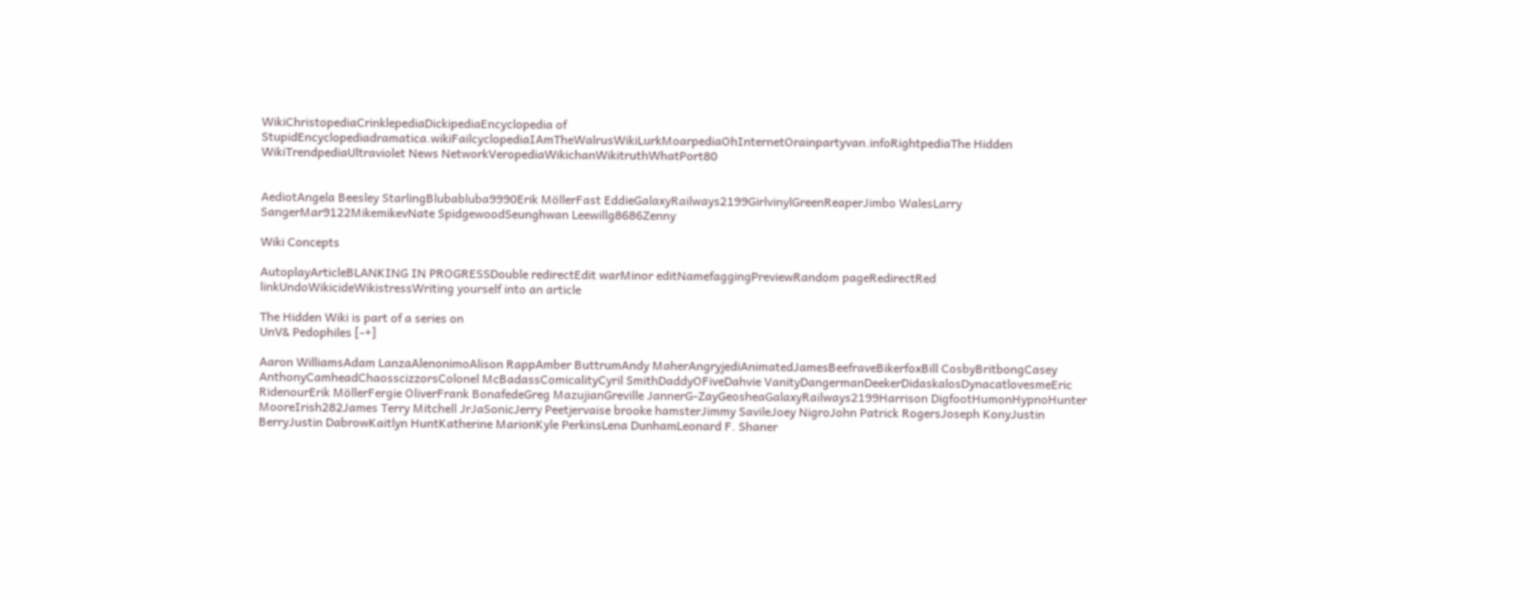WikiChristopediaCrinklepediaDickipediaEncyclopedia of StupidEncyclopediadramatica.wikiFailcyclopediaIAmTheWalrusWikiLurkMoarpediaOhInternetOrainpartyvan.infoRightpediaThe Hidden WikiTrendpediaUltraviolet News NetworkVeropediaWikichanWikitruthWhatPort80


AediotAngela Beesley StarlingBlubabluba9990Erik MöllerFast EddieGalaxyRailways2199GirlvinylGreenReaperJimbo WalesLarry SangerMar9122MikemikevNate SpidgewoodSeunghwan Leewillg8686Zenny

Wiki Concepts

AutoplayArticleBLANKING IN PROGRESSDouble redirectEdit warMinor editNamefaggingPreviewRandom pageRedirectRed linkUndoWikicideWikistressWriting yourself into an article

The Hidden Wiki is part of a series on
UnV& Pedophiles [-+]

Aaron WilliamsAdam LanzaAlenonimoAlison RappAmber ButtrumAndy MaherAngryjediAnimatedJamesBeefraveBikerfoxBill CosbyBritbongCasey AnthonyCamheadChaosscizzorsColonel McBadassComicalityCyril SmithDaddyOFiveDahvie VanityDangermanDeekerDidaskalosDynacatlovesmeEric RidenourErik MöllerFergie OliverFrank BonafedeGreg MazujianGreville JannerG-ZayGeosheaGalaxyRailways2199Harrison DigfootHumonHypnoHunter MooreIrish282James Terry Mitchell JrJaSonicJerry Peetjervaise brooke hamsterJimmy SavileJoey NigroJohn Patrick RogersJoseph KonyJustin BerryJustin DabrowKaitlyn HuntKatherine MarionKyle PerkinsLena DunhamLeonard F. Shaner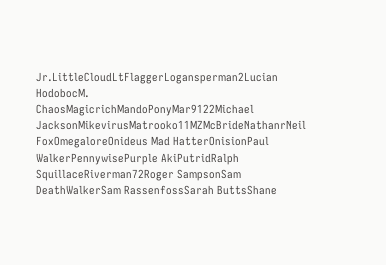Jr.LittleCloudLtFlaggerLogansperman2Lucian HodobocM. ChaosMagicrichMandoPonyMar9122Michael JacksonMikevirusMatrooko11MZMcBrideNathanrNeil FoxOmegaloreOnideus Mad HatterOnisionPaul WalkerPennywisePurple AkiPutridRalph SquillaceRiverman72Roger SampsonSam DeathWalkerSam RassenfossSarah ButtsShane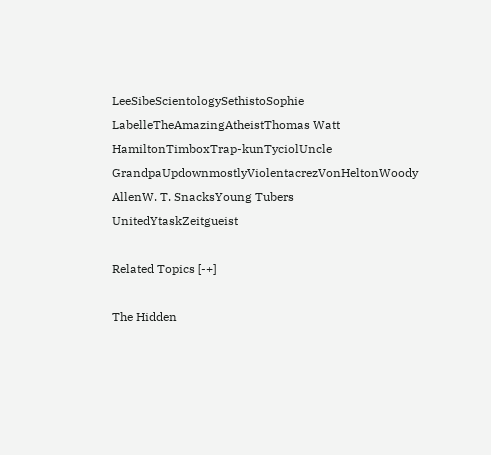LeeSibeScientologySethistoSophie LabelleTheAmazingAtheistThomas Watt HamiltonTimboxTrap-kunTyciolUncle GrandpaUpdownmostlyViolentacrezVonHeltonWoody AllenW. T. SnacksYoung Tubers UnitedYtaskZeitgueist

Related Topics [-+]

The Hidden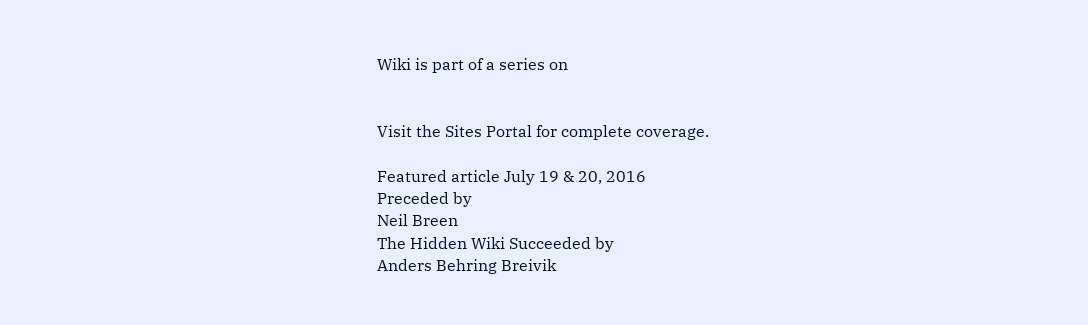Wiki is part of a series on


Visit the Sites Portal for complete coverage.

Featured article July 19 & 20, 2016
Preceded by
Neil Breen
The Hidden Wiki Succeeded by
Anders Behring Breivik